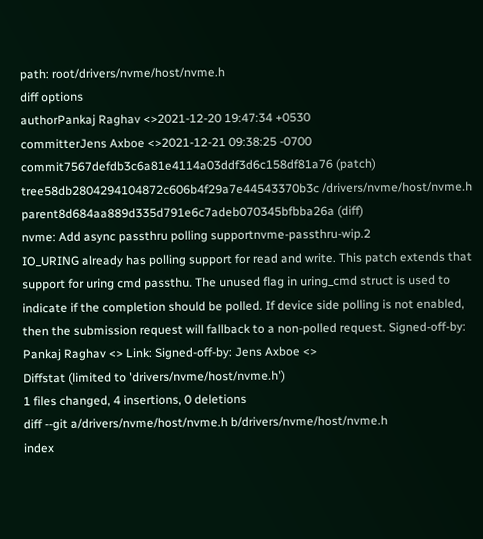path: root/drivers/nvme/host/nvme.h
diff options
authorPankaj Raghav <>2021-12-20 19:47:34 +0530
committerJens Axboe <>2021-12-21 09:38:25 -0700
commit7567defdb3c6a81e4114a03ddf3d6c158df81a76 (patch)
tree58db2804294104872c606b4f29a7e44543370b3c /drivers/nvme/host/nvme.h
parent8d684aa889d335d791e6c7adeb070345bfbba26a (diff)
nvme: Add async passthru polling supportnvme-passthru-wip.2
IO_URING already has polling support for read and write. This patch extends that support for uring cmd passthu. The unused flag in uring_cmd struct is used to indicate if the completion should be polled. If device side polling is not enabled, then the submission request will fallback to a non-polled request. Signed-off-by: Pankaj Raghav <> Link: Signed-off-by: Jens Axboe <>
Diffstat (limited to 'drivers/nvme/host/nvme.h')
1 files changed, 4 insertions, 0 deletions
diff --git a/drivers/nvme/host/nvme.h b/drivers/nvme/host/nvme.h
index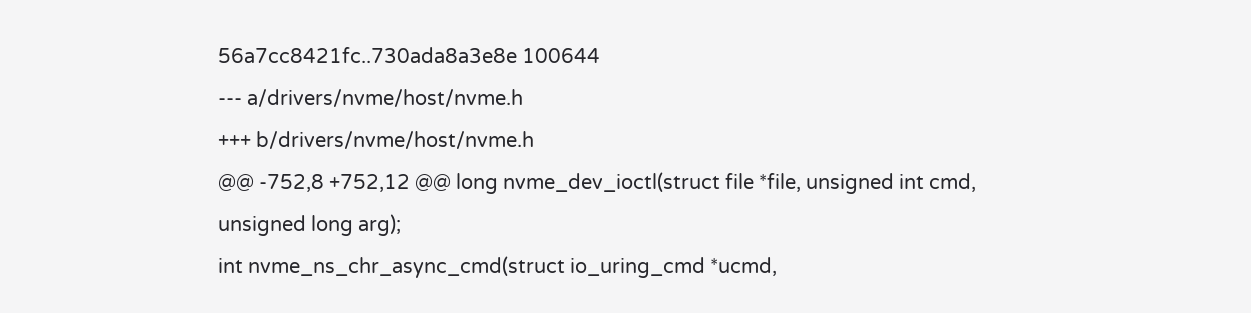56a7cc8421fc..730ada8a3e8e 100644
--- a/drivers/nvme/host/nvme.h
+++ b/drivers/nvme/host/nvme.h
@@ -752,8 +752,12 @@ long nvme_dev_ioctl(struct file *file, unsigned int cmd,
unsigned long arg);
int nvme_ns_chr_async_cmd(struct io_uring_cmd *ucmd,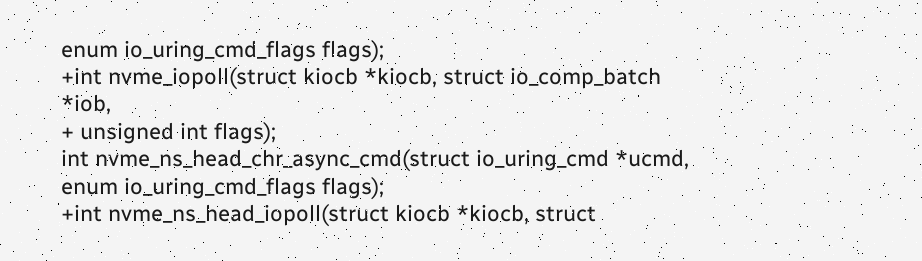enum io_uring_cmd_flags flags);
+int nvme_iopoll(struct kiocb *kiocb, struct io_comp_batch *iob,
+ unsigned int flags);
int nvme_ns_head_chr_async_cmd(struct io_uring_cmd *ucmd,
enum io_uring_cmd_flags flags);
+int nvme_ns_head_iopoll(struct kiocb *kiocb, struct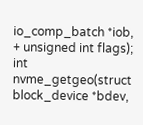io_comp_batch *iob,
+ unsigned int flags);
int nvme_getgeo(struct block_device *bdev,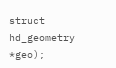struct hd_geometry *geo);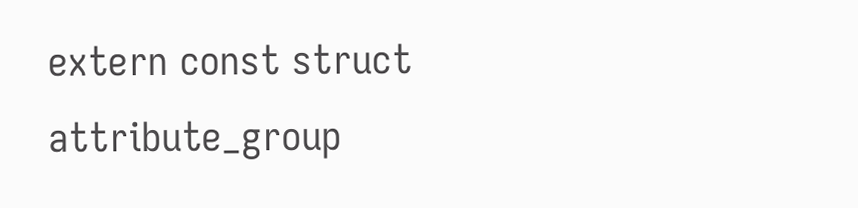extern const struct attribute_group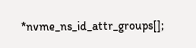*nvme_ns_id_attr_groups[];